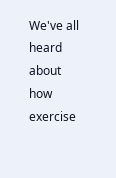We've all heard about how exercise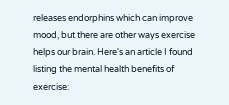releases endorphins which can improve mood, but there are other ways exercise helps our brain. Here's an article I found listing the mental health benefits of exercise: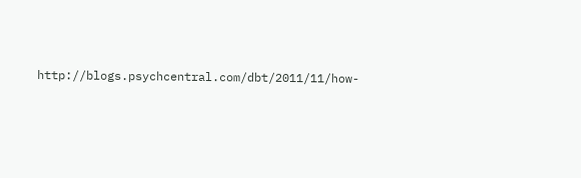http://blogs.psychcentral.com/dbt/2011/11/how-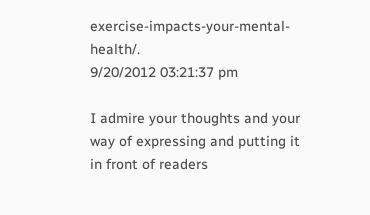exercise-impacts-your-mental-health/.
9/20/2012 03:21:37 pm

I admire your thoughts and your way of expressing and putting it in front of readers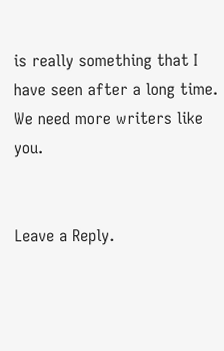is really something that I have seen after a long time. We need more writers like you.


Leave a Reply.